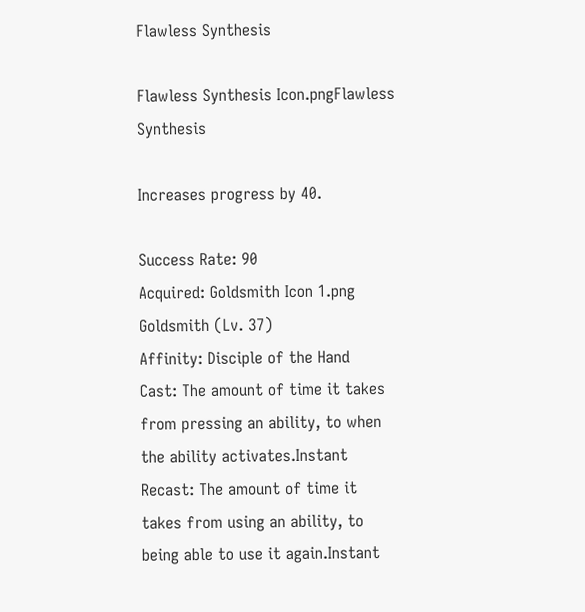Flawless Synthesis

Flawless Synthesis Icon.pngFlawless Synthesis

Increases progress by 40.

Success Rate: 90
Acquired: Goldsmith Icon 1.png Goldsmith (Lv. 37)
Affinity: Disciple of the Hand
Cast: The amount of time it takes from pressing an ability, to when the ability activates.Instant
Recast: The amount of time it takes from using an ability, to being able to use it again.Instant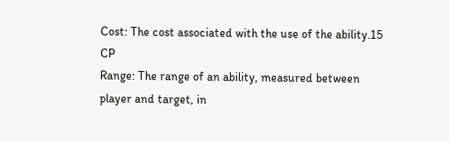Cost: The cost associated with the use of the ability.15 CP
Range: The range of an ability, measured between player and target, in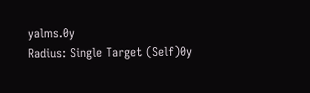yalms.0y
Radius: Single Target (Self)0y